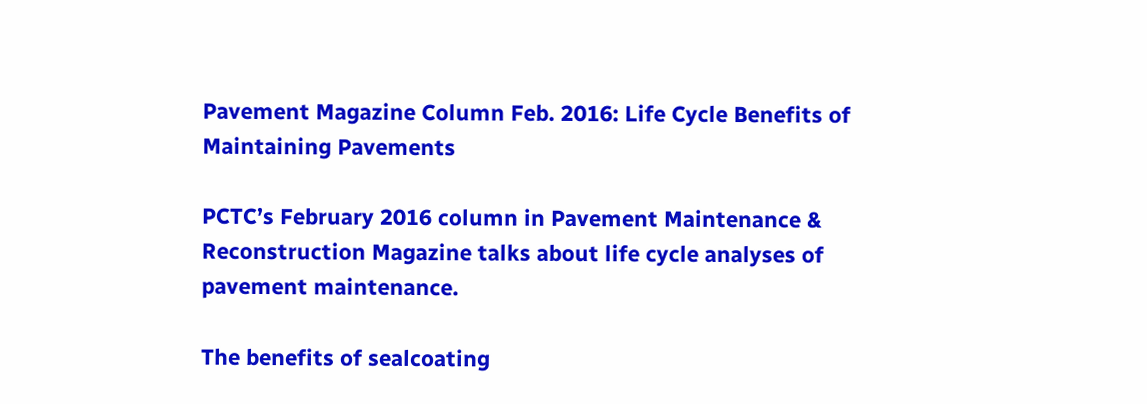Pavement Magazine Column Feb. 2016: Life Cycle Benefits of Maintaining Pavements

PCTC’s February 2016 column in Pavement Maintenance & Reconstruction Magazine talks about life cycle analyses of pavement maintenance.

The benefits of sealcoating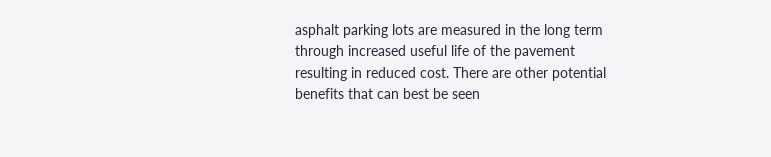asphalt parking lots are measured in the long term through increased useful life of the pavement resulting in reduced cost. There are other potential benefits that can best be seen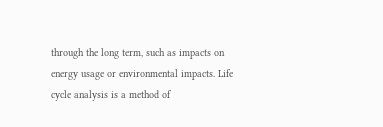through the long term, such as impacts on energy usage or environmental impacts. Life cycle analysis is a method of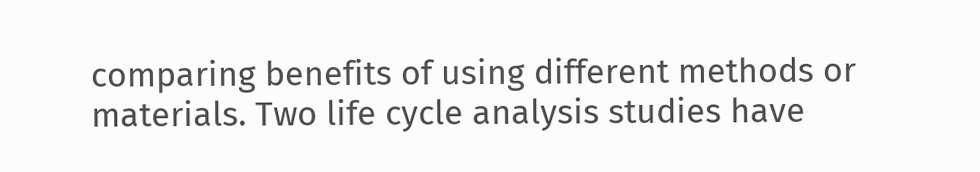comparing benefits of using different methods or materials. Two life cycle analysis studies have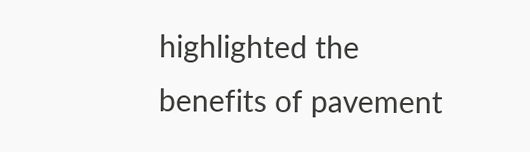highlighted the benefits of pavement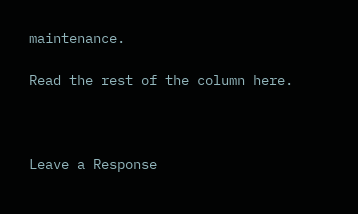maintenance.

Read the rest of the column here.



Leave a Response